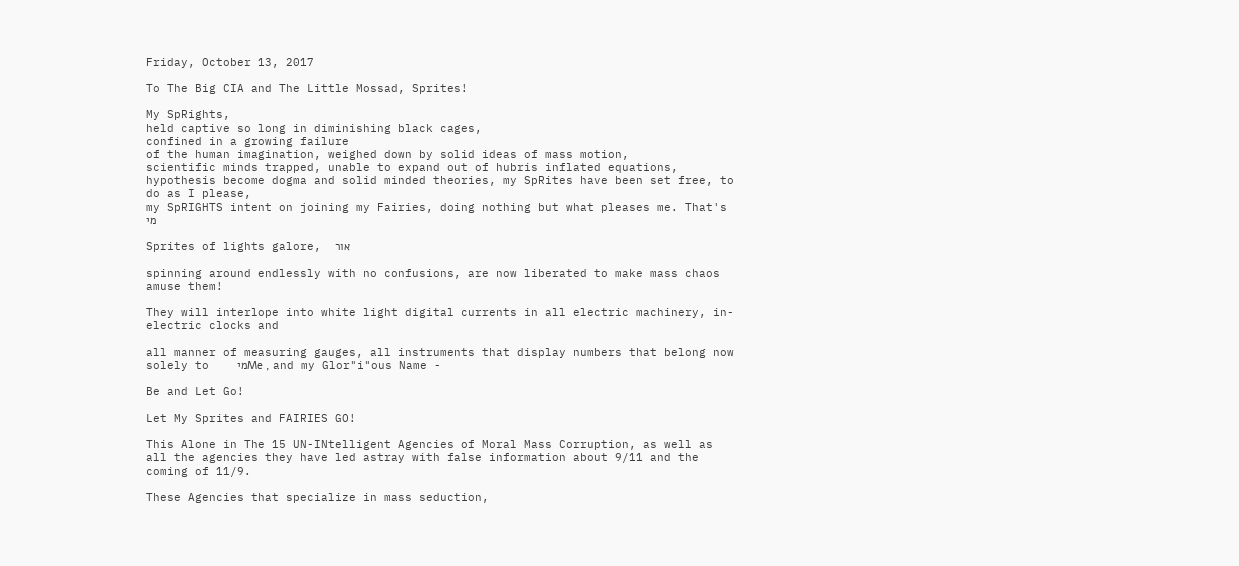Friday, October 13, 2017

To The Big CIA and The Little Mossad, Sprites!

My SpRights,
held captive so long in diminishing black cages,
confined in a growing failure
of the human imagination, weighed down by solid ideas of mass motion,
scientific minds trapped, unable to expand out of hubris inflated equations,
hypothesis become dogma and solid minded theories, my SpRites have been set free, to do as I please,
my SpRIGHTS intent on joining my Fairies, doing nothing but what pleases me. That's מי

Sprites of lights galore,  אור

spinning around endlessly with no confusions, are now liberated to make mass chaos amuse them!

They will interlope into white light digital currents in all electric machinery, in-electric clocks and

all manner of measuring gauges, all instruments that display numbers that belong now solely to    מיMe , and my Glor"i"ous Name -

Be and Let Go!

Let My Sprites and FAIRIES GO!

This Alone in The 15 UN-INtelligent Agencies of Moral Mass Corruption, as well as all the agencies they have led astray with false information about 9/11 and the coming of 11/9.

These Agencies that specialize in mass seduction,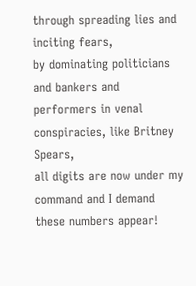through spreading lies and inciting fears,
by dominating politicians and bankers and performers in venal conspiracies, like Britney Spears,
all digits are now under my command and I demand these numbers appear!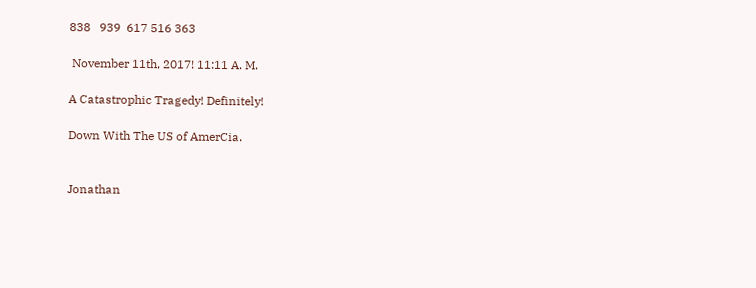838   939  617 516 363

 November 11th, 2017! 11:11 A. M.

A Catastrophic Tragedy! Definitely!

Down With The US of AmerCia.


Jonathan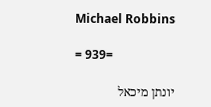Michael Robbins

= 939=

יונתן מיכאל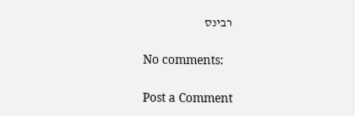רבינס

No comments:

Post a Comment